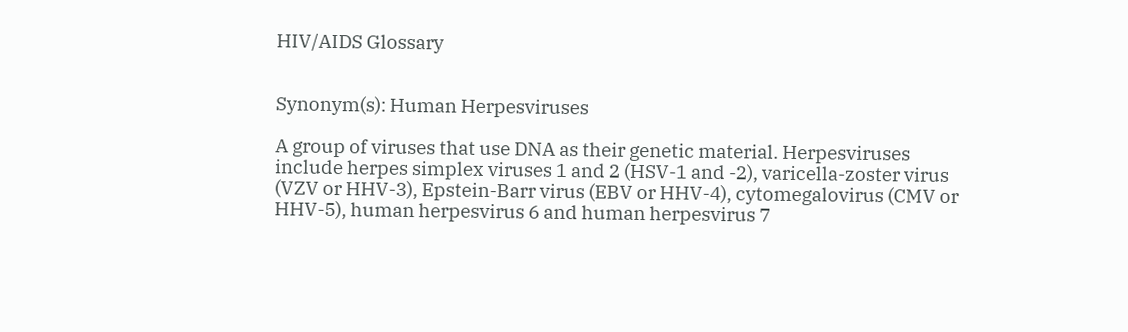HIV/AIDS Glossary


Synonym(s): Human Herpesviruses

A group of viruses that use DNA as their genetic material. Herpesviruses include herpes simplex viruses 1 and 2 (HSV-1 and -2), varicella-zoster virus (VZV or HHV-3), Epstein-Barr virus (EBV or HHV-4), cytomegalovirus (CMV or HHV-5), human herpesvirus 6 and human herpesvirus 7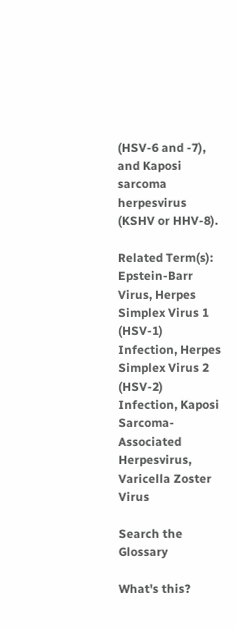(HSV-6 and -7), and Kaposi sarcoma herpesvirus (KSHV or HHV-8).

Related Term(s): Epstein-Barr Virus, Herpes Simplex Virus 1 (HSV-1) Infection, Herpes Simplex Virus 2 (HSV-2) Infection, Kaposi Sarcoma-Associated Herpesvirus, Varicella Zoster Virus

Search the Glossary

What's this?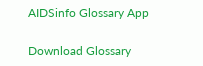AIDSinfo Glossary App

Download Glossary